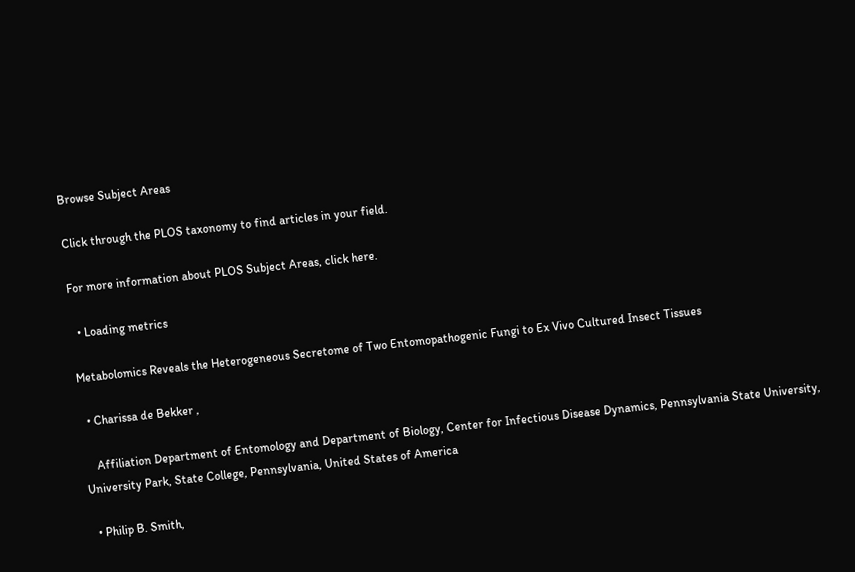Browse Subject Areas

Click through the PLOS taxonomy to find articles in your field.

For more information about PLOS Subject Areas, click here.

  • Loading metrics

Metabolomics Reveals the Heterogeneous Secretome of Two Entomopathogenic Fungi to Ex Vivo Cultured Insect Tissues

  • Charissa de Bekker ,

    Affiliation Department of Entomology and Department of Biology, Center for Infectious Disease Dynamics, Pennsylvania State University, University Park, State College, Pennsylvania, United States of America

  • Philip B. Smith,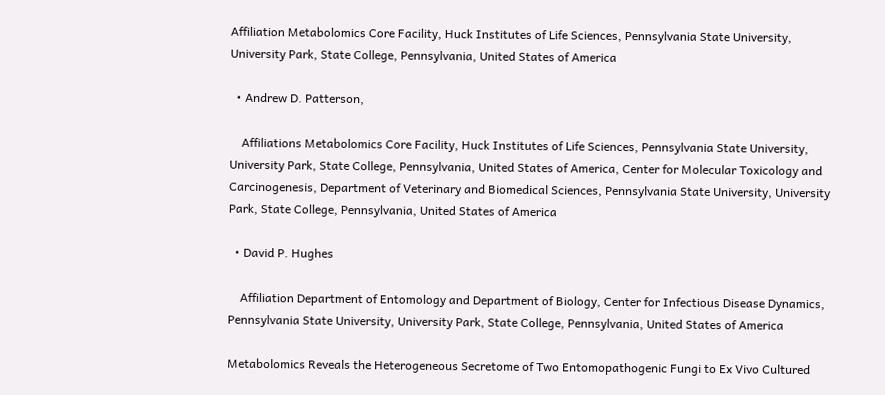Affiliation Metabolomics Core Facility, Huck Institutes of Life Sciences, Pennsylvania State University, University Park, State College, Pennsylvania, United States of America

  • Andrew D. Patterson,

    Affiliations Metabolomics Core Facility, Huck Institutes of Life Sciences, Pennsylvania State University, University Park, State College, Pennsylvania, United States of America, Center for Molecular Toxicology and Carcinogenesis, Department of Veterinary and Biomedical Sciences, Pennsylvania State University, University Park, State College, Pennsylvania, United States of America

  • David P. Hughes

    Affiliation Department of Entomology and Department of Biology, Center for Infectious Disease Dynamics, Pennsylvania State University, University Park, State College, Pennsylvania, United States of America

Metabolomics Reveals the Heterogeneous Secretome of Two Entomopathogenic Fungi to Ex Vivo Cultured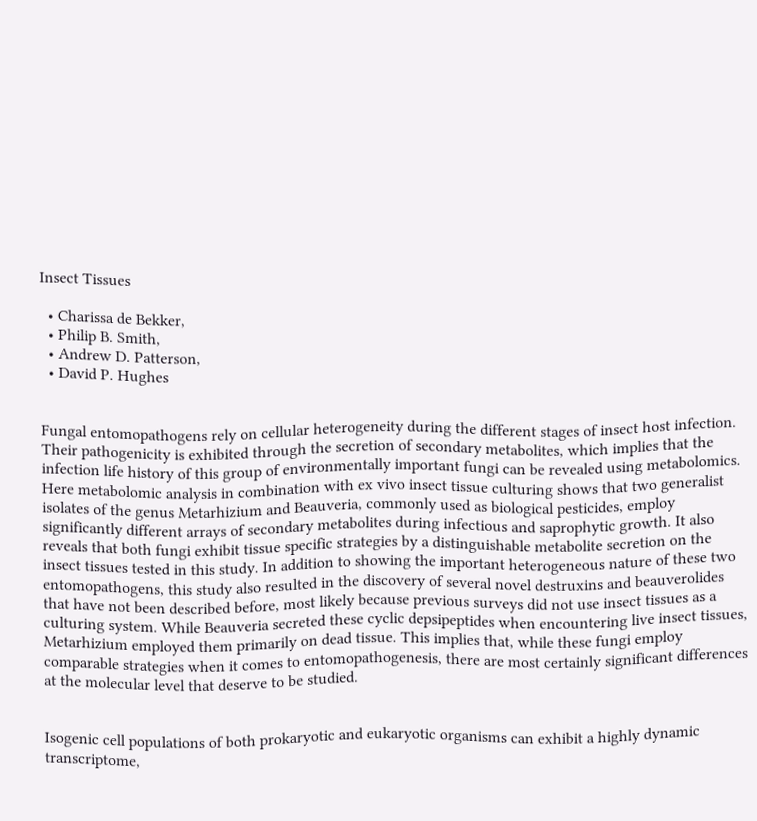Insect Tissues

  • Charissa de Bekker,
  • Philip B. Smith,
  • Andrew D. Patterson,
  • David P. Hughes


Fungal entomopathogens rely on cellular heterogeneity during the different stages of insect host infection. Their pathogenicity is exhibited through the secretion of secondary metabolites, which implies that the infection life history of this group of environmentally important fungi can be revealed using metabolomics. Here metabolomic analysis in combination with ex vivo insect tissue culturing shows that two generalist isolates of the genus Metarhizium and Beauveria, commonly used as biological pesticides, employ significantly different arrays of secondary metabolites during infectious and saprophytic growth. It also reveals that both fungi exhibit tissue specific strategies by a distinguishable metabolite secretion on the insect tissues tested in this study. In addition to showing the important heterogeneous nature of these two entomopathogens, this study also resulted in the discovery of several novel destruxins and beauverolides that have not been described before, most likely because previous surveys did not use insect tissues as a culturing system. While Beauveria secreted these cyclic depsipeptides when encountering live insect tissues, Metarhizium employed them primarily on dead tissue. This implies that, while these fungi employ comparable strategies when it comes to entomopathogenesis, there are most certainly significant differences at the molecular level that deserve to be studied.


Isogenic cell populations of both prokaryotic and eukaryotic organisms can exhibit a highly dynamic transcriptome,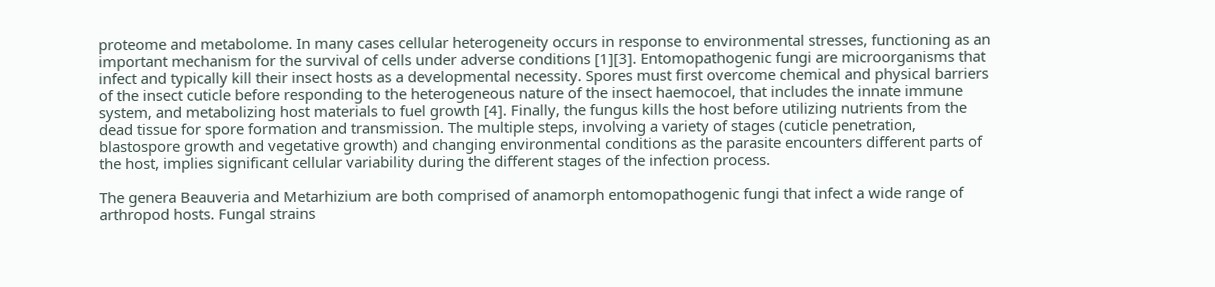proteome and metabolome. In many cases cellular heterogeneity occurs in response to environmental stresses, functioning as an important mechanism for the survival of cells under adverse conditions [1][3]. Entomopathogenic fungi are microorganisms that infect and typically kill their insect hosts as a developmental necessity. Spores must first overcome chemical and physical barriers of the insect cuticle before responding to the heterogeneous nature of the insect haemocoel, that includes the innate immune system, and metabolizing host materials to fuel growth [4]. Finally, the fungus kills the host before utilizing nutrients from the dead tissue for spore formation and transmission. The multiple steps, involving a variety of stages (cuticle penetration, blastospore growth and vegetative growth) and changing environmental conditions as the parasite encounters different parts of the host, implies significant cellular variability during the different stages of the infection process.

The genera Beauveria and Metarhizium are both comprised of anamorph entomopathogenic fungi that infect a wide range of arthropod hosts. Fungal strains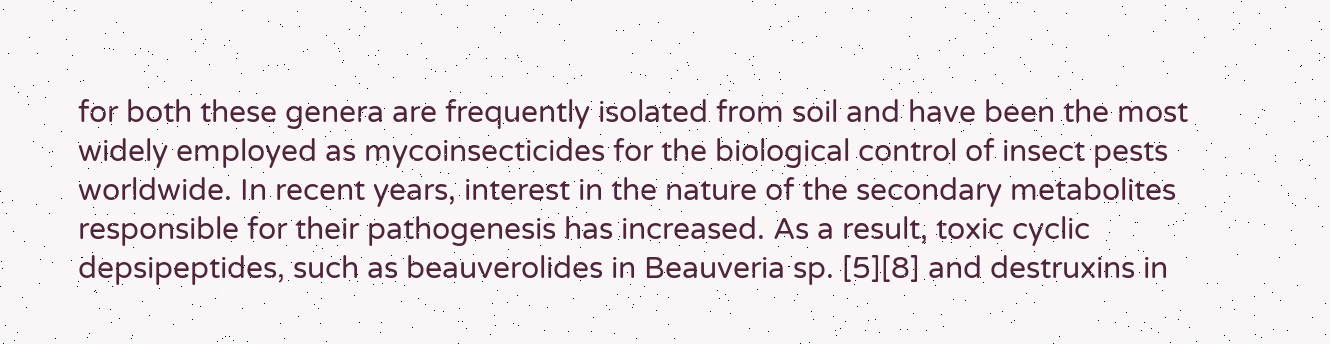for both these genera are frequently isolated from soil and have been the most widely employed as mycoinsecticides for the biological control of insect pests worldwide. In recent years, interest in the nature of the secondary metabolites responsible for their pathogenesis has increased. As a result, toxic cyclic depsipeptides, such as beauverolides in Beauveria sp. [5][8] and destruxins in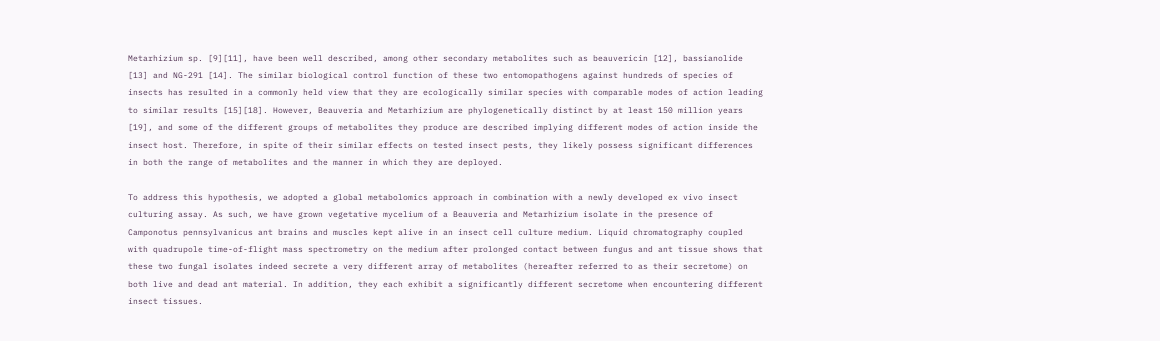Metarhizium sp. [9][11], have been well described, among other secondary metabolites such as beauvericin [12], bassianolide [13] and NG-291 [14]. The similar biological control function of these two entomopathogens against hundreds of species of insects has resulted in a commonly held view that they are ecologically similar species with comparable modes of action leading to similar results [15][18]. However, Beauveria and Metarhizium are phylogenetically distinct by at least 150 million years [19], and some of the different groups of metabolites they produce are described implying different modes of action inside the insect host. Therefore, in spite of their similar effects on tested insect pests, they likely possess significant differences in both the range of metabolites and the manner in which they are deployed.

To address this hypothesis, we adopted a global metabolomics approach in combination with a newly developed ex vivo insect culturing assay. As such, we have grown vegetative mycelium of a Beauveria and Metarhizium isolate in the presence of Camponotus pennsylvanicus ant brains and muscles kept alive in an insect cell culture medium. Liquid chromatography coupled with quadrupole time-of-flight mass spectrometry on the medium after prolonged contact between fungus and ant tissue shows that these two fungal isolates indeed secrete a very different array of metabolites (hereafter referred to as their secretome) on both live and dead ant material. In addition, they each exhibit a significantly different secretome when encountering different insect tissues.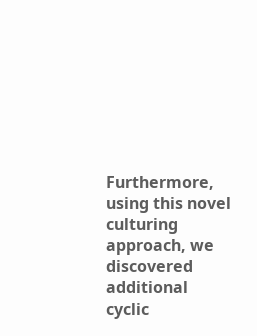Furthermore, using this novel culturing approach, we discovered additional cyclic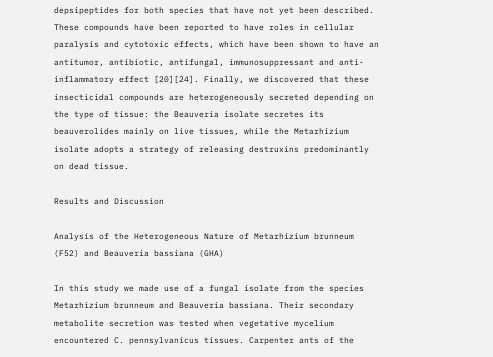depsipeptides for both species that have not yet been described. These compounds have been reported to have roles in cellular paralysis and cytotoxic effects, which have been shown to have an antitumor, antibiotic, antifungal, immunosuppressant and anti-inflammatory effect [20][24]. Finally, we discovered that these insecticidal compounds are heterogeneously secreted depending on the type of tissue: the Beauveria isolate secretes its beauverolides mainly on live tissues, while the Metarhizium isolate adopts a strategy of releasing destruxins predominantly on dead tissue.

Results and Discussion

Analysis of the Heterogeneous Nature of Metarhizium brunneum (F52) and Beauveria bassiana (GHA)

In this study we made use of a fungal isolate from the species Metarhizium brunneum and Beauveria bassiana. Their secondary metabolite secretion was tested when vegetative mycelium encountered C. pennsylvanicus tissues. Carpenter ants of the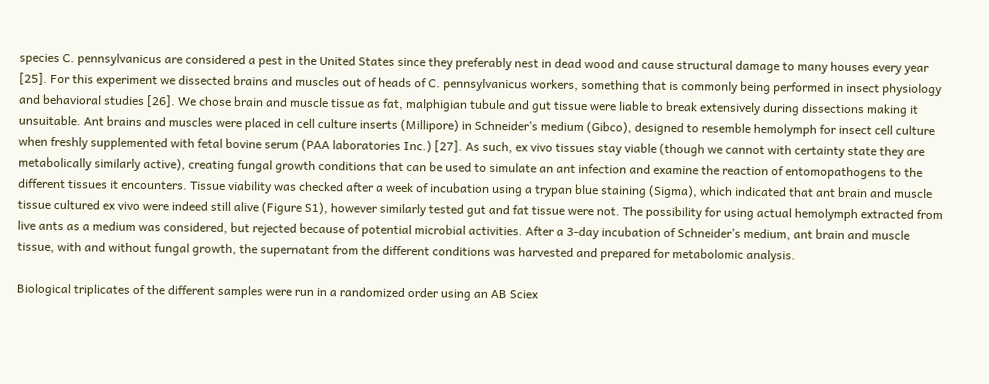species C. pennsylvanicus are considered a pest in the United States since they preferably nest in dead wood and cause structural damage to many houses every year [25]. For this experiment we dissected brains and muscles out of heads of C. pennsylvanicus workers, something that is commonly being performed in insect physiology and behavioral studies [26]. We chose brain and muscle tissue as fat, malphigian tubule and gut tissue were liable to break extensively during dissections making it unsuitable. Ant brains and muscles were placed in cell culture inserts (Millipore) in Schneider’s medium (Gibco), designed to resemble hemolymph for insect cell culture when freshly supplemented with fetal bovine serum (PAA laboratories Inc.) [27]. As such, ex vivo tissues stay viable (though we cannot with certainty state they are metabolically similarly active), creating fungal growth conditions that can be used to simulate an ant infection and examine the reaction of entomopathogens to the different tissues it encounters. Tissue viability was checked after a week of incubation using a trypan blue staining (Sigma), which indicated that ant brain and muscle tissue cultured ex vivo were indeed still alive (Figure S1), however similarly tested gut and fat tissue were not. The possibility for using actual hemolymph extracted from live ants as a medium was considered, but rejected because of potential microbial activities. After a 3-day incubation of Schneider’s medium, ant brain and muscle tissue, with and without fungal growth, the supernatant from the different conditions was harvested and prepared for metabolomic analysis.

Biological triplicates of the different samples were run in a randomized order using an AB Sciex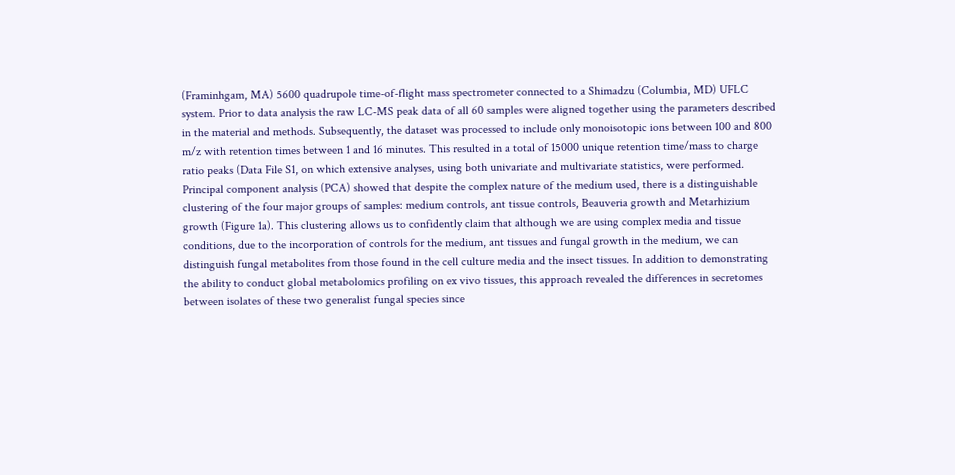(Framinhgam, MA) 5600 quadrupole time-of-flight mass spectrometer connected to a Shimadzu (Columbia, MD) UFLC system. Prior to data analysis the raw LC-MS peak data of all 60 samples were aligned together using the parameters described in the material and methods. Subsequently, the dataset was processed to include only monoisotopic ions between 100 and 800 m/z with retention times between 1 and 16 minutes. This resulted in a total of 15000 unique retention time/mass to charge ratio peaks (Data File S1, on which extensive analyses, using both univariate and multivariate statistics, were performed. Principal component analysis (PCA) showed that despite the complex nature of the medium used, there is a distinguishable clustering of the four major groups of samples: medium controls, ant tissue controls, Beauveria growth and Metarhizium growth (Figure 1a). This clustering allows us to confidently claim that although we are using complex media and tissue conditions, due to the incorporation of controls for the medium, ant tissues and fungal growth in the medium, we can distinguish fungal metabolites from those found in the cell culture media and the insect tissues. In addition to demonstrating the ability to conduct global metabolomics profiling on ex vivo tissues, this approach revealed the differences in secretomes between isolates of these two generalist fungal species since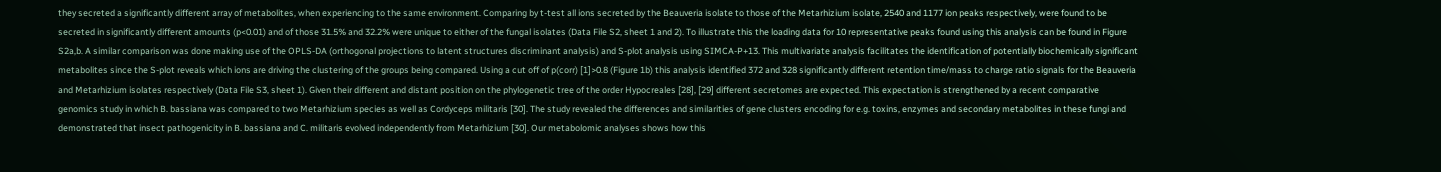they secreted a significantly different array of metabolites, when experiencing to the same environment. Comparing by t-test all ions secreted by the Beauveria isolate to those of the Metarhizium isolate, 2540 and 1177 ion peaks respectively, were found to be secreted in significantly different amounts (p<0.01) and of those 31.5% and 32.2% were unique to either of the fungal isolates (Data File S2, sheet 1 and 2). To illustrate this the loading data for 10 representative peaks found using this analysis can be found in Figure S2a,b. A similar comparison was done making use of the OPLS-DA (orthogonal projections to latent structures discriminant analysis) and S-plot analysis using SIMCA-P+13. This multivariate analysis facilitates the identification of potentially biochemically significant metabolites since the S-plot reveals which ions are driving the clustering of the groups being compared. Using a cut off of p(corr) [1]>0.8 (Figure 1b) this analysis identified 372 and 328 significantly different retention time/mass to charge ratio signals for the Beauveria and Metarhizium isolates respectively (Data File S3, sheet 1). Given their different and distant position on the phylogenetic tree of the order Hypocreales [28], [29] different secretomes are expected. This expectation is strengthened by a recent comparative genomics study in which B. bassiana was compared to two Metarhizium species as well as Cordyceps militaris [30]. The study revealed the differences and similarities of gene clusters encoding for e.g. toxins, enzymes and secondary metabolites in these fungi and demonstrated that insect pathogenicity in B. bassiana and C. militaris evolved independently from Metarhizium [30]. Our metabolomic analyses shows how this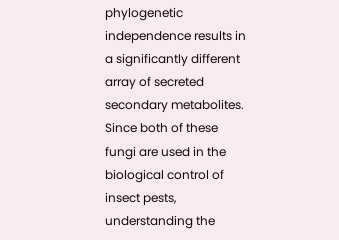phylogenetic independence results in a significantly different array of secreted secondary metabolites. Since both of these fungi are used in the biological control of insect pests, understanding the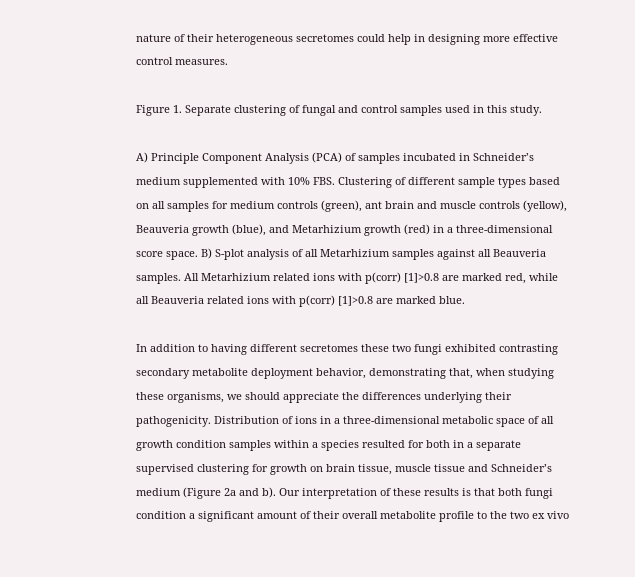nature of their heterogeneous secretomes could help in designing more effective control measures.

Figure 1. Separate clustering of fungal and control samples used in this study.

A) Principle Component Analysis (PCA) of samples incubated in Schneider’s medium supplemented with 10% FBS. Clustering of different sample types based on all samples for medium controls (green), ant brain and muscle controls (yellow), Beauveria growth (blue), and Metarhizium growth (red) in a three-dimensional score space. B) S-plot analysis of all Metarhizium samples against all Beauveria samples. All Metarhizium related ions with p(corr) [1]>0.8 are marked red, while all Beauveria related ions with p(corr) [1]>0.8 are marked blue.

In addition to having different secretomes these two fungi exhibited contrasting secondary metabolite deployment behavior, demonstrating that, when studying these organisms, we should appreciate the differences underlying their pathogenicity. Distribution of ions in a three-dimensional metabolic space of all growth condition samples within a species resulted for both in a separate supervised clustering for growth on brain tissue, muscle tissue and Schneider’s medium (Figure 2a and b). Our interpretation of these results is that both fungi condition a significant amount of their overall metabolite profile to the two ex vivo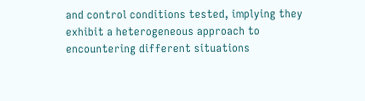and control conditions tested, implying they exhibit a heterogeneous approach to encountering different situations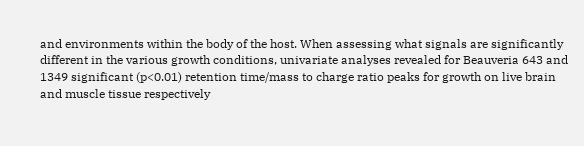and environments within the body of the host. When assessing what signals are significantly different in the various growth conditions, univariate analyses revealed for Beauveria 643 and 1349 significant (p<0.01) retention time/mass to charge ratio peaks for growth on live brain and muscle tissue respectively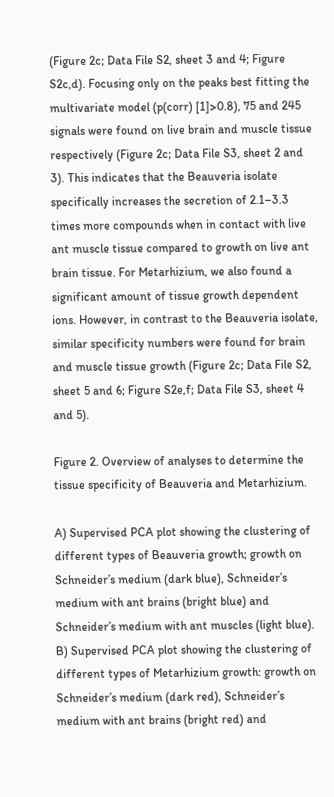(Figure 2c; Data File S2, sheet 3 and 4; Figure S2c,d). Focusing only on the peaks best fitting the multivariate model (p(corr) [1]>0.8), 75 and 245 signals were found on live brain and muscle tissue respectively (Figure 2c; Data File S3, sheet 2 and 3). This indicates that the Beauveria isolate specifically increases the secretion of 2.1–3.3 times more compounds when in contact with live ant muscle tissue compared to growth on live ant brain tissue. For Metarhizium, we also found a significant amount of tissue growth dependent ions. However, in contrast to the Beauveria isolate, similar specificity numbers were found for brain and muscle tissue growth (Figure 2c; Data File S2, sheet 5 and 6; Figure S2e,f; Data File S3, sheet 4 and 5).

Figure 2. Overview of analyses to determine the tissue specificity of Beauveria and Metarhizium.

A) Supervised PCA plot showing the clustering of different types of Beauveria growth; growth on Schneider’s medium (dark blue), Schneider’s medium with ant brains (bright blue) and Schneider’s medium with ant muscles (light blue). B) Supervised PCA plot showing the clustering of different types of Metarhizium growth: growth on Schneider’s medium (dark red), Schneider’s medium with ant brains (bright red) and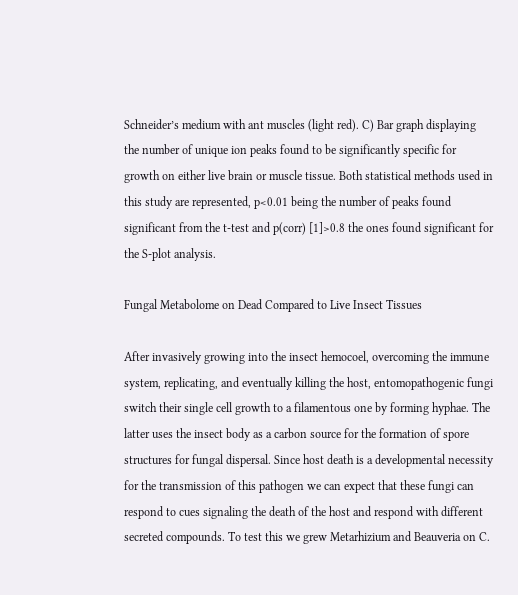Schneider’s medium with ant muscles (light red). C) Bar graph displaying the number of unique ion peaks found to be significantly specific for growth on either live brain or muscle tissue. Both statistical methods used in this study are represented, p<0.01 being the number of peaks found significant from the t-test and p(corr) [1]>0.8 the ones found significant for the S-plot analysis.

Fungal Metabolome on Dead Compared to Live Insect Tissues

After invasively growing into the insect hemocoel, overcoming the immune system, replicating, and eventually killing the host, entomopathogenic fungi switch their single cell growth to a filamentous one by forming hyphae. The latter uses the insect body as a carbon source for the formation of spore structures for fungal dispersal. Since host death is a developmental necessity for the transmission of this pathogen we can expect that these fungi can respond to cues signaling the death of the host and respond with different secreted compounds. To test this we grew Metarhizium and Beauveria on C.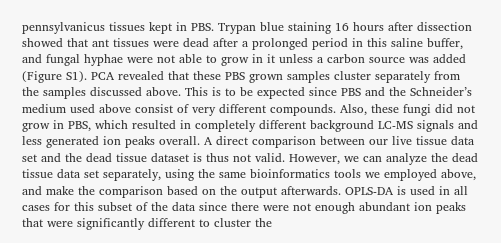pennsylvanicus tissues kept in PBS. Trypan blue staining 16 hours after dissection showed that ant tissues were dead after a prolonged period in this saline buffer, and fungal hyphae were not able to grow in it unless a carbon source was added (Figure S1). PCA revealed that these PBS grown samples cluster separately from the samples discussed above. This is to be expected since PBS and the Schneider’s medium used above consist of very different compounds. Also, these fungi did not grow in PBS, which resulted in completely different background LC-MS signals and less generated ion peaks overall. A direct comparison between our live tissue data set and the dead tissue dataset is thus not valid. However, we can analyze the dead tissue data set separately, using the same bioinformatics tools we employed above, and make the comparison based on the output afterwards. OPLS-DA is used in all cases for this subset of the data since there were not enough abundant ion peaks that were significantly different to cluster the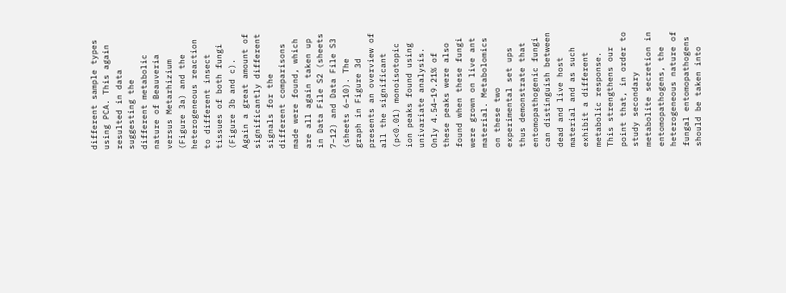different sample types using PCA. This again resulted in data suggesting the different metabolic nature of Beauveria versus Metarhizium (Figure 3a) and the heterogeneous reaction to different insect tissues of both fungi (Figure 3b and c). Again a great amount of significantly different signals for the different comparisons made were found, which are all again taken up in Data File S2 (sheets 7–12) and Data File S3 (sheets 6–10). The graph in Figure 3d presents an overview of all the significant (p<0.01) monoisotopic ion peaks found using univariate analysis. Only 4.54–19.21% of these peaks were also found when these fungi were grown on live ant material. Metabolomics on these two experimental set ups thus demonstrate that entomopathogenic fungi can distinguish between dead and live host material and as such exhibit a different metabolic response. This strengthens our point that, in order to study secondary metabolite secretion in entomopathogens, the heterogeneous nature of fungal entomopathogens should be taken into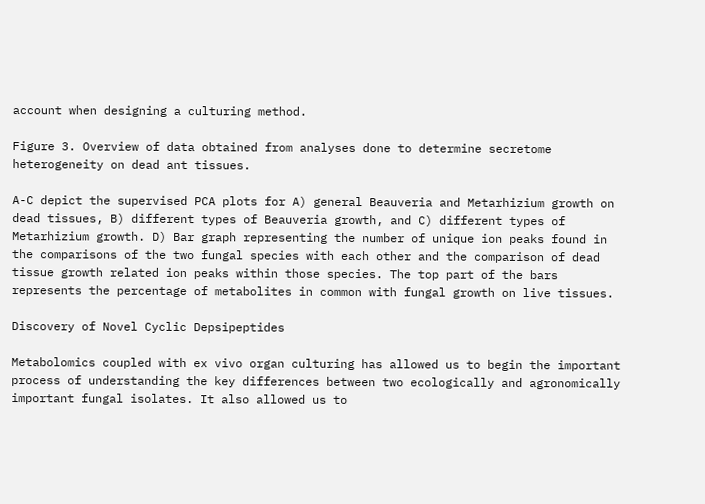account when designing a culturing method.

Figure 3. Overview of data obtained from analyses done to determine secretome heterogeneity on dead ant tissues.

A-C depict the supervised PCA plots for A) general Beauveria and Metarhizium growth on dead tissues, B) different types of Beauveria growth, and C) different types of Metarhizium growth. D) Bar graph representing the number of unique ion peaks found in the comparisons of the two fungal species with each other and the comparison of dead tissue growth related ion peaks within those species. The top part of the bars represents the percentage of metabolites in common with fungal growth on live tissues.

Discovery of Novel Cyclic Depsipeptides

Metabolomics coupled with ex vivo organ culturing has allowed us to begin the important process of understanding the key differences between two ecologically and agronomically important fungal isolates. It also allowed us to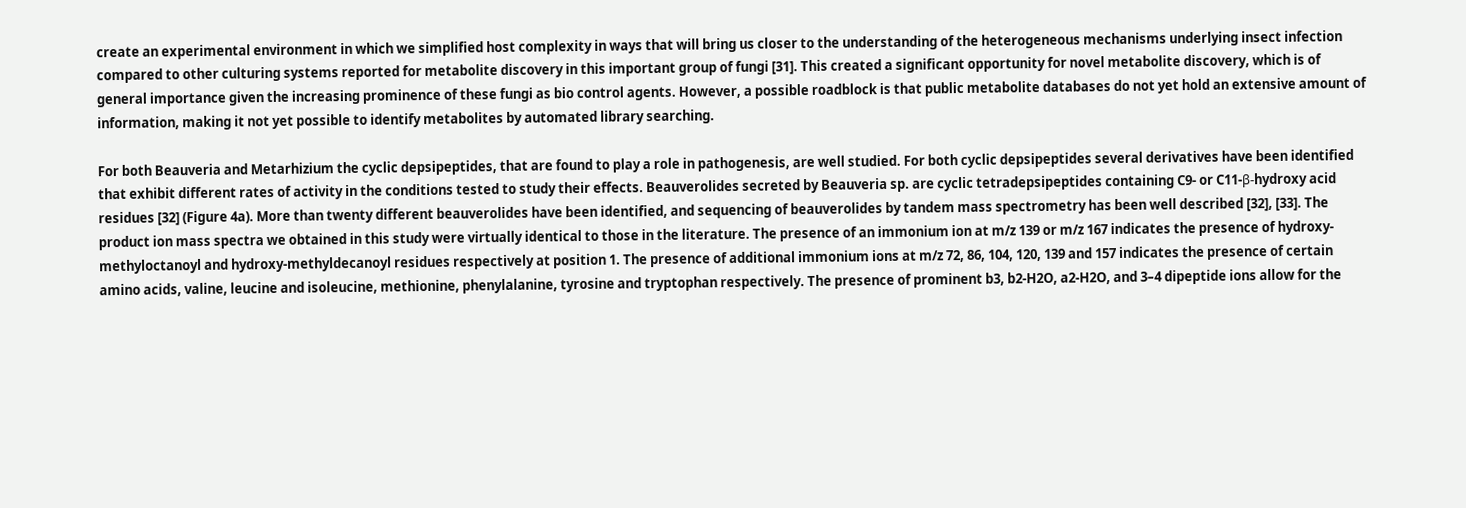create an experimental environment in which we simplified host complexity in ways that will bring us closer to the understanding of the heterogeneous mechanisms underlying insect infection compared to other culturing systems reported for metabolite discovery in this important group of fungi [31]. This created a significant opportunity for novel metabolite discovery, which is of general importance given the increasing prominence of these fungi as bio control agents. However, a possible roadblock is that public metabolite databases do not yet hold an extensive amount of information, making it not yet possible to identify metabolites by automated library searching.

For both Beauveria and Metarhizium the cyclic depsipeptides, that are found to play a role in pathogenesis, are well studied. For both cyclic depsipeptides several derivatives have been identified that exhibit different rates of activity in the conditions tested to study their effects. Beauverolides secreted by Beauveria sp. are cyclic tetradepsipeptides containing C9- or C11-β-hydroxy acid residues [32] (Figure 4a). More than twenty different beauverolides have been identified, and sequencing of beauverolides by tandem mass spectrometry has been well described [32], [33]. The product ion mass spectra we obtained in this study were virtually identical to those in the literature. The presence of an immonium ion at m/z 139 or m/z 167 indicates the presence of hydroxy-methyloctanoyl and hydroxy-methyldecanoyl residues respectively at position 1. The presence of additional immonium ions at m/z 72, 86, 104, 120, 139 and 157 indicates the presence of certain amino acids, valine, leucine and isoleucine, methionine, phenylalanine, tyrosine and tryptophan respectively. The presence of prominent b3, b2-H2O, a2-H2O, and 3–4 dipeptide ions allow for the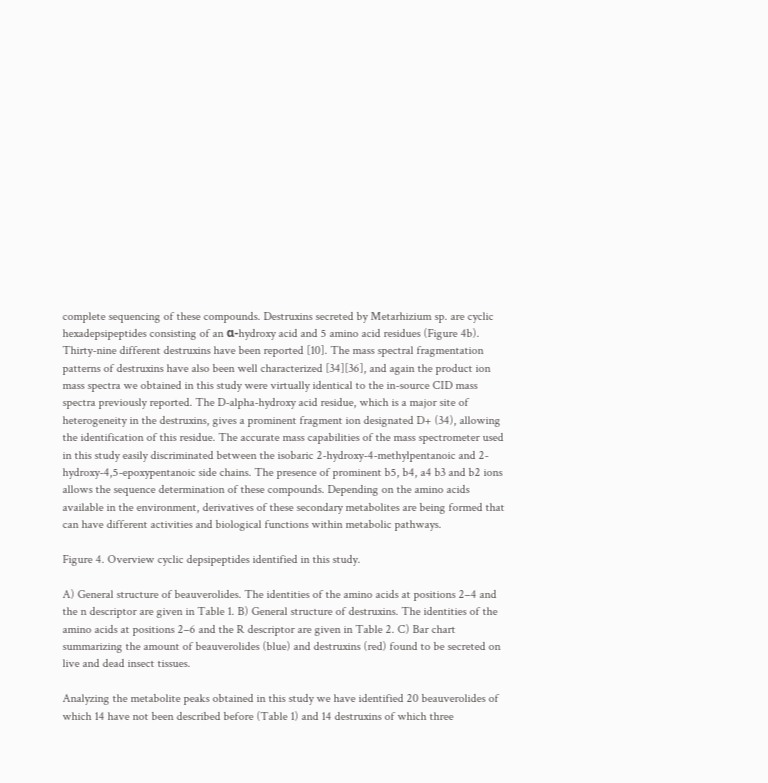complete sequencing of these compounds. Destruxins secreted by Metarhizium sp. are cyclic hexadepsipeptides consisting of an α-hydroxy acid and 5 amino acid residues (Figure 4b). Thirty-nine different destruxins have been reported [10]. The mass spectral fragmentation patterns of destruxins have also been well characterized [34][36], and again the product ion mass spectra we obtained in this study were virtually identical to the in-source CID mass spectra previously reported. The D-alpha-hydroxy acid residue, which is a major site of heterogeneity in the destruxins, gives a prominent fragment ion designated D+ (34), allowing the identification of this residue. The accurate mass capabilities of the mass spectrometer used in this study easily discriminated between the isobaric 2-hydroxy-4-methylpentanoic and 2-hydroxy-4,5-epoxypentanoic side chains. The presence of prominent b5, b4, a4 b3 and b2 ions allows the sequence determination of these compounds. Depending on the amino acids available in the environment, derivatives of these secondary metabolites are being formed that can have different activities and biological functions within metabolic pathways.

Figure 4. Overview cyclic depsipeptides identified in this study.

A) General structure of beauverolides. The identities of the amino acids at positions 2–4 and the n descriptor are given in Table 1. B) General structure of destruxins. The identities of the amino acids at positions 2–6 and the R descriptor are given in Table 2. C) Bar chart summarizing the amount of beauverolides (blue) and destruxins (red) found to be secreted on live and dead insect tissues.

Analyzing the metabolite peaks obtained in this study we have identified 20 beauverolides of which 14 have not been described before (Table 1) and 14 destruxins of which three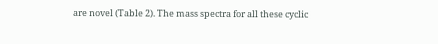are novel (Table 2). The mass spectra for all these cyclic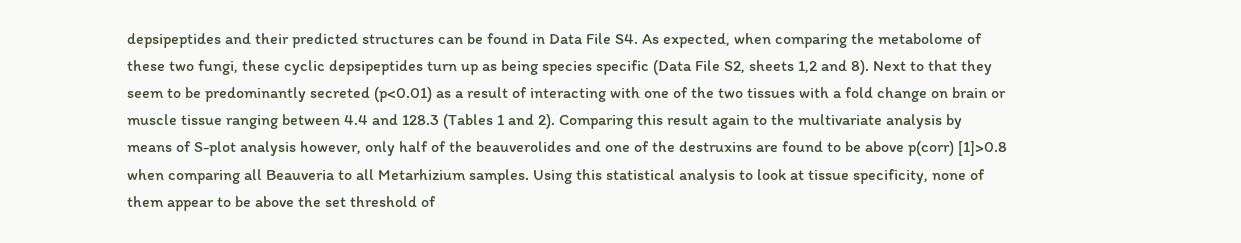depsipeptides and their predicted structures can be found in Data File S4. As expected, when comparing the metabolome of these two fungi, these cyclic depsipeptides turn up as being species specific (Data File S2, sheets 1,2 and 8). Next to that they seem to be predominantly secreted (p<0.01) as a result of interacting with one of the two tissues with a fold change on brain or muscle tissue ranging between 4.4 and 128.3 (Tables 1 and 2). Comparing this result again to the multivariate analysis by means of S-plot analysis however, only half of the beauverolides and one of the destruxins are found to be above p(corr) [1]>0.8 when comparing all Beauveria to all Metarhizium samples. Using this statistical analysis to look at tissue specificity, none of them appear to be above the set threshold of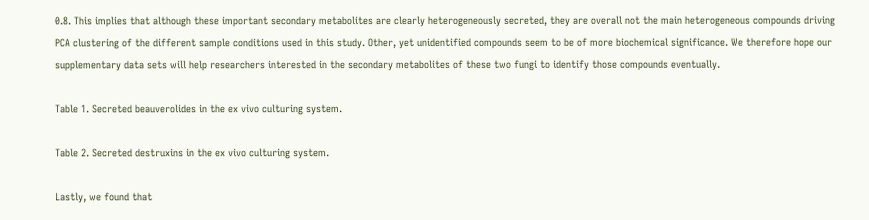0.8. This implies that although these important secondary metabolites are clearly heterogeneously secreted, they are overall not the main heterogeneous compounds driving PCA clustering of the different sample conditions used in this study. Other, yet unidentified compounds seem to be of more biochemical significance. We therefore hope our supplementary data sets will help researchers interested in the secondary metabolites of these two fungi to identify those compounds eventually.

Table 1. Secreted beauverolides in the ex vivo culturing system.

Table 2. Secreted destruxins in the ex vivo culturing system.

Lastly, we found that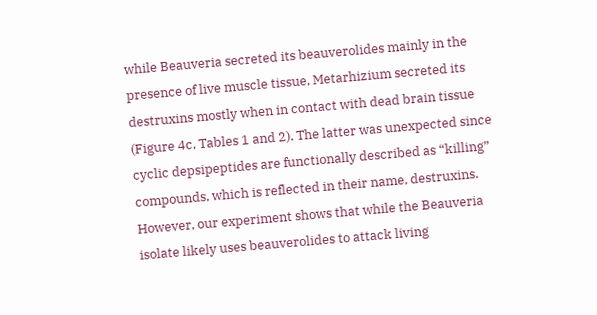while Beauveria secreted its beauverolides mainly in the presence of live muscle tissue, Metarhizium secreted its destruxins mostly when in contact with dead brain tissue (Figure 4c, Tables 1 and 2). The latter was unexpected since cyclic depsipeptides are functionally described as “killing” compounds, which is reflected in their name, destruxins. However, our experiment shows that while the Beauveria isolate likely uses beauverolides to attack living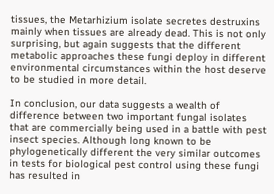tissues, the Metarhizium isolate secretes destruxins mainly when tissues are already dead. This is not only surprising, but again suggests that the different metabolic approaches these fungi deploy in different environmental circumstances within the host deserve to be studied in more detail.

In conclusion, our data suggests a wealth of difference between two important fungal isolates that are commercially being used in a battle with pest insect species. Although long known to be phylogenetically different the very similar outcomes in tests for biological pest control using these fungi has resulted in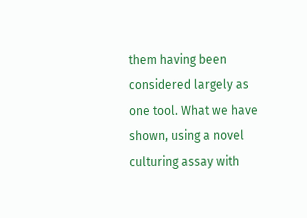them having been considered largely as one tool. What we have shown, using a novel culturing assay with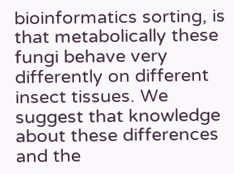bioinformatics sorting, is that metabolically these fungi behave very differently on different insect tissues. We suggest that knowledge about these differences and the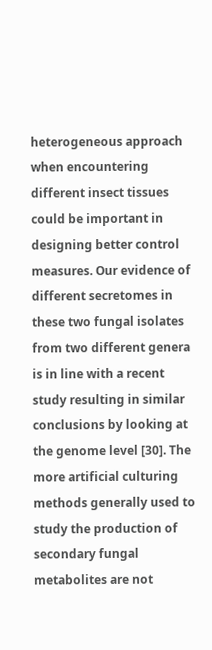heterogeneous approach when encountering different insect tissues could be important in designing better control measures. Our evidence of different secretomes in these two fungal isolates from two different genera is in line with a recent study resulting in similar conclusions by looking at the genome level [30]. The more artificial culturing methods generally used to study the production of secondary fungal metabolites are not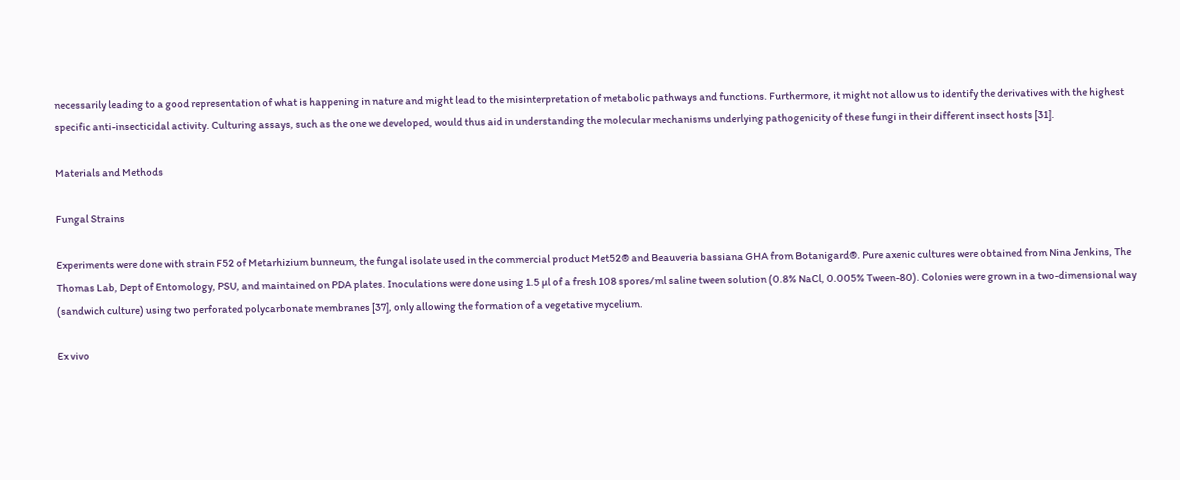necessarily leading to a good representation of what is happening in nature and might lead to the misinterpretation of metabolic pathways and functions. Furthermore, it might not allow us to identify the derivatives with the highest specific anti-insecticidal activity. Culturing assays, such as the one we developed, would thus aid in understanding the molecular mechanisms underlying pathogenicity of these fungi in their different insect hosts [31].

Materials and Methods

Fungal Strains

Experiments were done with strain F52 of Metarhizium bunneum, the fungal isolate used in the commercial product Met52® and Beauveria bassiana GHA from Botanigard®. Pure axenic cultures were obtained from Nina Jenkins, The Thomas Lab, Dept of Entomology, PSU, and maintained on PDA plates. Inoculations were done using 1.5 µl of a fresh 108 spores/ml saline tween solution (0.8% NaCl, 0.005% Tween-80). Colonies were grown in a two-dimensional way (sandwich culture) using two perforated polycarbonate membranes [37], only allowing the formation of a vegetative mycelium.

Ex vivo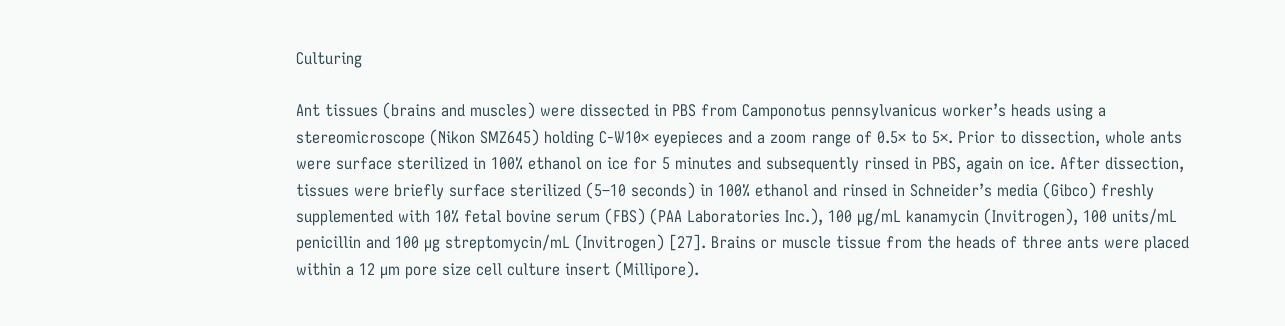Culturing

Ant tissues (brains and muscles) were dissected in PBS from Camponotus pennsylvanicus worker’s heads using a stereomicroscope (Nikon SMZ645) holding C-W10× eyepieces and a zoom range of 0.5× to 5×. Prior to dissection, whole ants were surface sterilized in 100% ethanol on ice for 5 minutes and subsequently rinsed in PBS, again on ice. After dissection, tissues were briefly surface sterilized (5–10 seconds) in 100% ethanol and rinsed in Schneider’s media (Gibco) freshly supplemented with 10% fetal bovine serum (FBS) (PAA Laboratories Inc.), 100 µg/mL kanamycin (Invitrogen), 100 units/mL penicillin and 100 µg streptomycin/mL (Invitrogen) [27]. Brains or muscle tissue from the heads of three ants were placed within a 12 µm pore size cell culture insert (Millipore).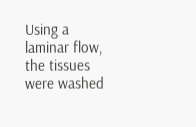Using a laminar flow, the tissues were washed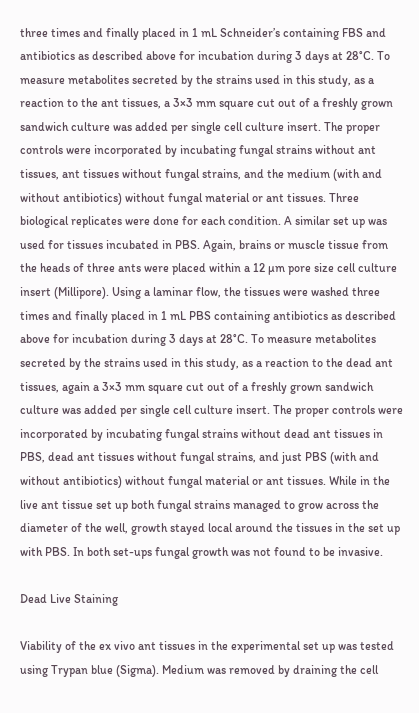three times and finally placed in 1 mL Schneider’s containing FBS and antibiotics as described above for incubation during 3 days at 28°C. To measure metabolites secreted by the strains used in this study, as a reaction to the ant tissues, a 3×3 mm square cut out of a freshly grown sandwich culture was added per single cell culture insert. The proper controls were incorporated by incubating fungal strains without ant tissues, ant tissues without fungal strains, and the medium (with and without antibiotics) without fungal material or ant tissues. Three biological replicates were done for each condition. A similar set up was used for tissues incubated in PBS. Again, brains or muscle tissue from the heads of three ants were placed within a 12 µm pore size cell culture insert (Millipore). Using a laminar flow, the tissues were washed three times and finally placed in 1 mL PBS containing antibiotics as described above for incubation during 3 days at 28°C. To measure metabolites secreted by the strains used in this study, as a reaction to the dead ant tissues, again a 3×3 mm square cut out of a freshly grown sandwich culture was added per single cell culture insert. The proper controls were incorporated by incubating fungal strains without dead ant tissues in PBS, dead ant tissues without fungal strains, and just PBS (with and without antibiotics) without fungal material or ant tissues. While in the live ant tissue set up both fungal strains managed to grow across the diameter of the well, growth stayed local around the tissues in the set up with PBS. In both set-ups fungal growth was not found to be invasive.

Dead Live Staining

Viability of the ex vivo ant tissues in the experimental set up was tested using Trypan blue (Sigma). Medium was removed by draining the cell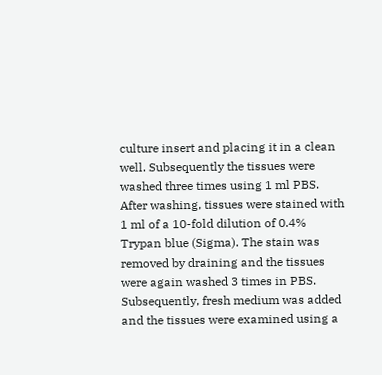culture insert and placing it in a clean well. Subsequently the tissues were washed three times using 1 ml PBS. After washing, tissues were stained with 1 ml of a 10-fold dilution of 0.4% Trypan blue (Sigma). The stain was removed by draining and the tissues were again washed 3 times in PBS. Subsequently, fresh medium was added and the tissues were examined using a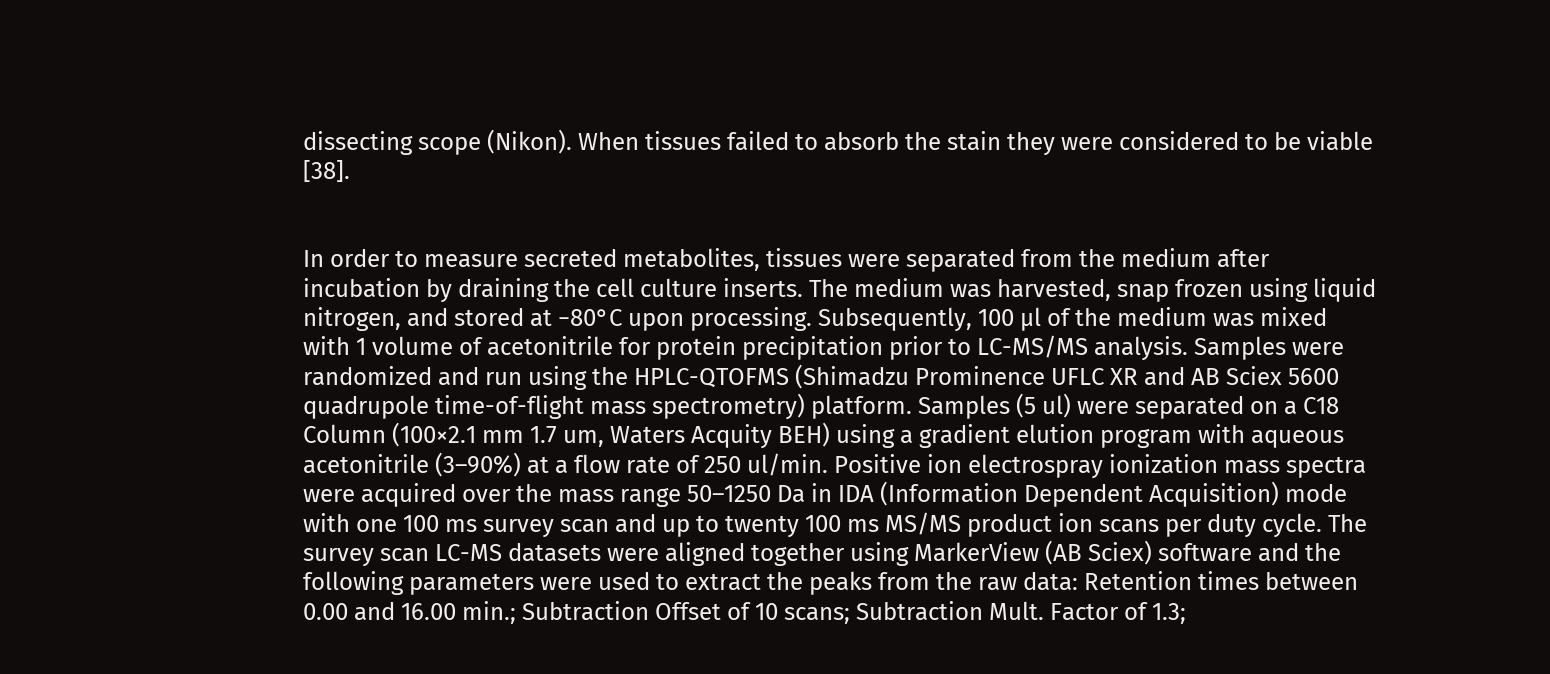dissecting scope (Nikon). When tissues failed to absorb the stain they were considered to be viable [38].


In order to measure secreted metabolites, tissues were separated from the medium after incubation by draining the cell culture inserts. The medium was harvested, snap frozen using liquid nitrogen, and stored at −80°C upon processing. Subsequently, 100 µl of the medium was mixed with 1 volume of acetonitrile for protein precipitation prior to LC-MS/MS analysis. Samples were randomized and run using the HPLC-QTOFMS (Shimadzu Prominence UFLC XR and AB Sciex 5600 quadrupole time-of-flight mass spectrometry) platform. Samples (5 ul) were separated on a C18 Column (100×2.1 mm 1.7 um, Waters Acquity BEH) using a gradient elution program with aqueous acetonitrile (3–90%) at a flow rate of 250 ul/min. Positive ion electrospray ionization mass spectra were acquired over the mass range 50–1250 Da in IDA (Information Dependent Acquisition) mode with one 100 ms survey scan and up to twenty 100 ms MS/MS product ion scans per duty cycle. The survey scan LC-MS datasets were aligned together using MarkerView (AB Sciex) software and the following parameters were used to extract the peaks from the raw data: Retention times between 0.00 and 16.00 min.; Subtraction Offset of 10 scans; Subtraction Mult. Factor of 1.3;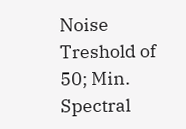Noise Treshold of 50; Min. Spectral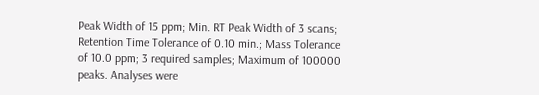Peak Width of 15 ppm; Min. RT Peak Width of 3 scans; Retention Time Tolerance of 0.10 min.; Mass Tolerance of 10.0 ppm; 3 required samples; Maximum of 100000 peaks. Analyses were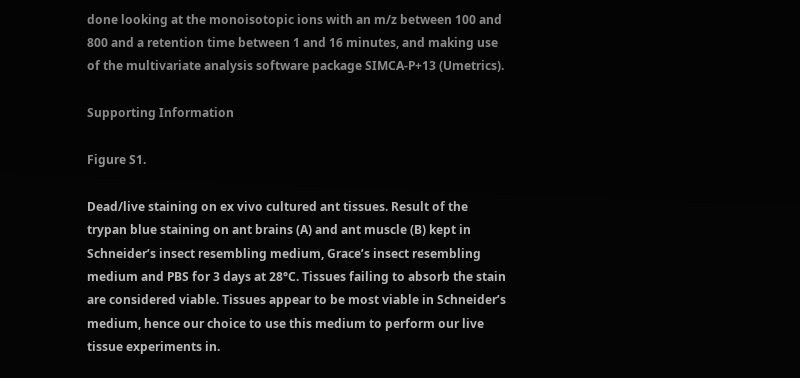done looking at the monoisotopic ions with an m/z between 100 and 800 and a retention time between 1 and 16 minutes, and making use of the multivariate analysis software package SIMCA-P+13 (Umetrics).

Supporting Information

Figure S1.

Dead/live staining on ex vivo cultured ant tissues. Result of the trypan blue staining on ant brains (A) and ant muscle (B) kept in Schneider’s insect resembling medium, Grace’s insect resembling medium and PBS for 3 days at 28°C. Tissues failing to absorb the stain are considered viable. Tissues appear to be most viable in Schneider’s medium, hence our choice to use this medium to perform our live tissue experiments in.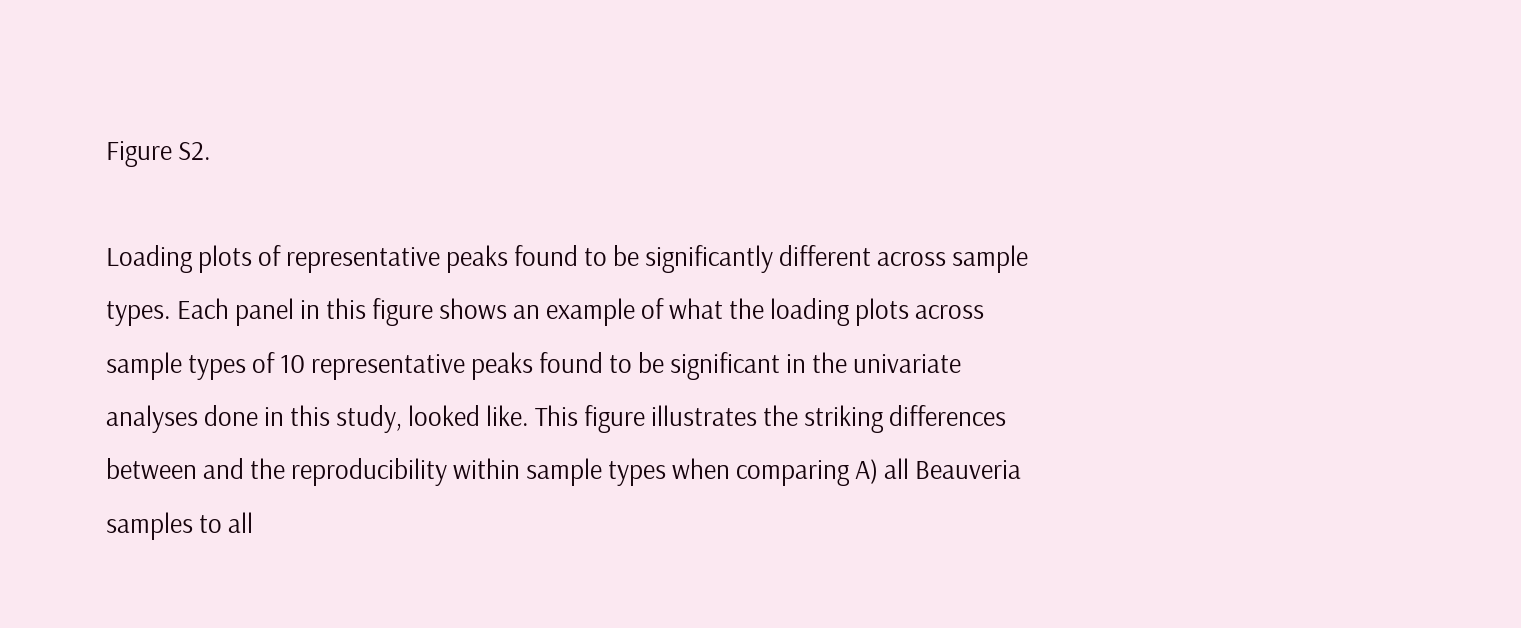Figure S2.

Loading plots of representative peaks found to be significantly different across sample types. Each panel in this figure shows an example of what the loading plots across sample types of 10 representative peaks found to be significant in the univariate analyses done in this study, looked like. This figure illustrates the striking differences between and the reproducibility within sample types when comparing A) all Beauveria samples to all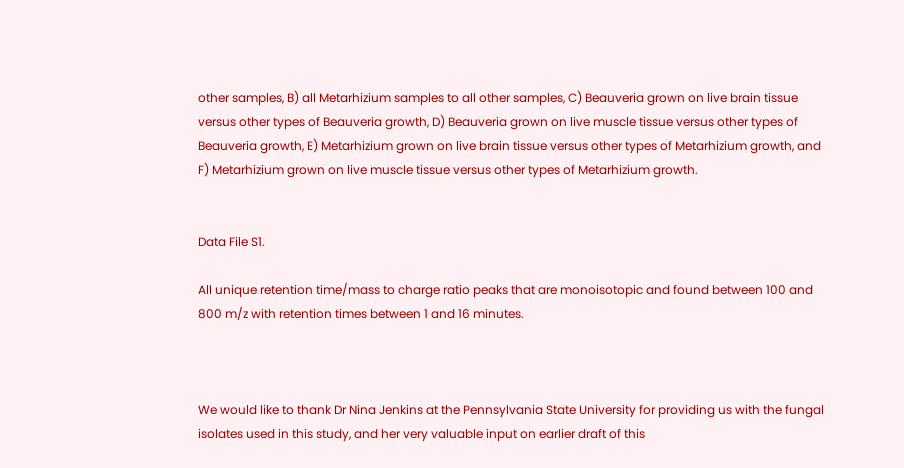other samples, B) all Metarhizium samples to all other samples, C) Beauveria grown on live brain tissue versus other types of Beauveria growth, D) Beauveria grown on live muscle tissue versus other types of Beauveria growth, E) Metarhizium grown on live brain tissue versus other types of Metarhizium growth, and F) Metarhizium grown on live muscle tissue versus other types of Metarhizium growth.


Data File S1.

All unique retention time/mass to charge ratio peaks that are monoisotopic and found between 100 and 800 m/z with retention times between 1 and 16 minutes.



We would like to thank Dr Nina Jenkins at the Pennsylvania State University for providing us with the fungal isolates used in this study, and her very valuable input on earlier draft of this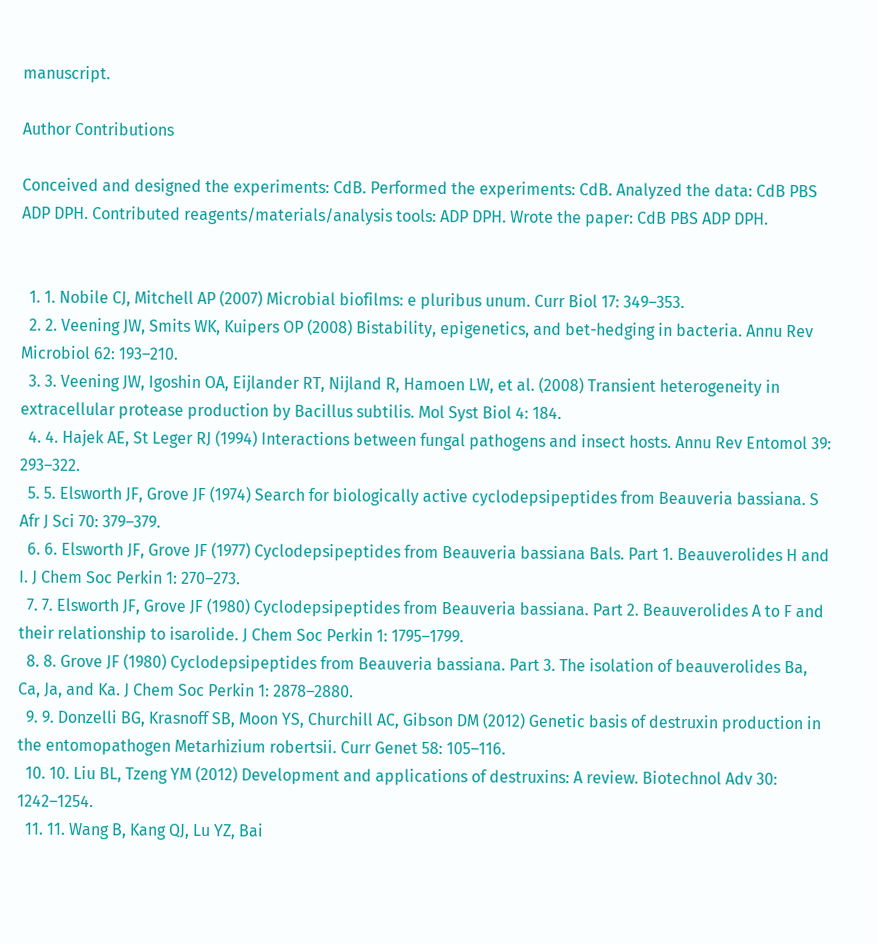manuscript.

Author Contributions

Conceived and designed the experiments: CdB. Performed the experiments: CdB. Analyzed the data: CdB PBS ADP DPH. Contributed reagents/materials/analysis tools: ADP DPH. Wrote the paper: CdB PBS ADP DPH.


  1. 1. Nobile CJ, Mitchell AP (2007) Microbial biofilms: e pluribus unum. Curr Biol 17: 349–353.
  2. 2. Veening JW, Smits WK, Kuipers OP (2008) Bistability, epigenetics, and bet-hedging in bacteria. Annu Rev Microbiol 62: 193–210.
  3. 3. Veening JW, Igoshin OA, Eijlander RT, Nijland R, Hamoen LW, et al. (2008) Transient heterogeneity in extracellular protease production by Bacillus subtilis. Mol Syst Biol 4: 184.
  4. 4. Hajek AE, St Leger RJ (1994) Interactions between fungal pathogens and insect hosts. Annu Rev Entomol 39: 293–322.
  5. 5. Elsworth JF, Grove JF (1974) Search for biologically active cyclodepsipeptides from Beauveria bassiana. S Afr J Sci 70: 379–379.
  6. 6. Elsworth JF, Grove JF (1977) Cyclodepsipeptides from Beauveria bassiana Bals. Part 1. Beauverolides H and I. J Chem Soc Perkin 1: 270–273.
  7. 7. Elsworth JF, Grove JF (1980) Cyclodepsipeptides from Beauveria bassiana. Part 2. Beauverolides A to F and their relationship to isarolide. J Chem Soc Perkin 1: 1795–1799.
  8. 8. Grove JF (1980) Cyclodepsipeptides from Beauveria bassiana. Part 3. The isolation of beauverolides Ba, Ca, Ja, and Ka. J Chem Soc Perkin 1: 2878–2880.
  9. 9. Donzelli BG, Krasnoff SB, Moon YS, Churchill AC, Gibson DM (2012) Genetic basis of destruxin production in the entomopathogen Metarhizium robertsii. Curr Genet 58: 105–116.
  10. 10. Liu BL, Tzeng YM (2012) Development and applications of destruxins: A review. Biotechnol Adv 30: 1242–1254.
  11. 11. Wang B, Kang QJ, Lu YZ, Bai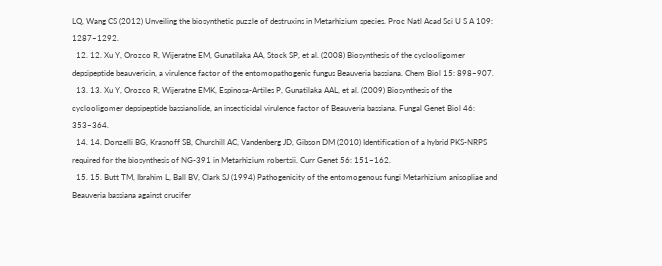LQ, Wang CS (2012) Unveiling the biosynthetic puzzle of destruxins in Metarhizium species. Proc Natl Acad Sci U S A 109: 1287–1292.
  12. 12. Xu Y, Orozco R, Wijeratne EM, Gunatilaka AA, Stock SP, et al. (2008) Biosynthesis of the cyclooligomer depsipeptide beauvericin, a virulence factor of the entomopathogenic fungus Beauveria bassiana. Chem Biol 15: 898–907.
  13. 13. Xu Y, Orozco R, Wijeratne EMK, Espinosa-Artiles P, Gunatilaka AAL, et al. (2009) Biosynthesis of the cyclooligomer depsipeptide bassianolide, an insecticidal virulence factor of Beauveria bassiana. Fungal Genet Biol 46: 353–364.
  14. 14. Donzelli BG, Krasnoff SB, Churchill AC, Vandenberg JD, Gibson DM (2010) Identification of a hybrid PKS-NRPS required for the biosynthesis of NG-391 in Metarhizium robertsii. Curr Genet 56: 151–162.
  15. 15. Butt TM, Ibrahim L, Ball BV, Clark SJ (1994) Pathogenicity of the entomogenous fungi Metarhizium anisopliae and Beauveria bassiana against crucifer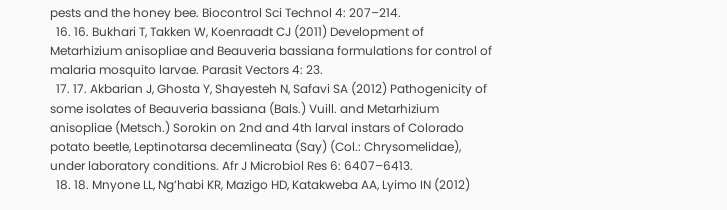pests and the honey bee. Biocontrol Sci Technol 4: 207–214.
  16. 16. Bukhari T, Takken W, Koenraadt CJ (2011) Development of Metarhizium anisopliae and Beauveria bassiana formulations for control of malaria mosquito larvae. Parasit Vectors 4: 23.
  17. 17. Akbarian J, Ghosta Y, Shayesteh N, Safavi SA (2012) Pathogenicity of some isolates of Beauveria bassiana (Bals.) Vuill. and Metarhizium anisopliae (Metsch.) Sorokin on 2nd and 4th larval instars of Colorado potato beetle, Leptinotarsa decemlineata (Say) (Col.: Chrysomelidae), under laboratory conditions. Afr J Microbiol Res 6: 6407–6413.
  18. 18. Mnyone LL, Ng’habi KR, Mazigo HD, Katakweba AA, Lyimo IN (2012)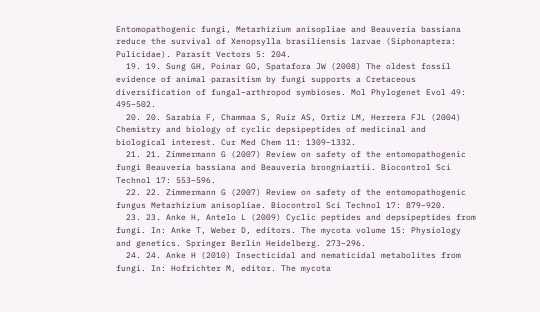Entomopathogenic fungi, Metarhizium anisopliae and Beauveria bassiana reduce the survival of Xenopsylla brasiliensis larvae (Siphonaptera: Pulicidae). Parasit Vectors 5: 204.
  19. 19. Sung GH, Poinar GO, Spatafora JW (2008) The oldest fossil evidence of animal parasitism by fungi supports a Cretaceous diversification of fungal–arthropod symbioses. Mol Phylogenet Evol 49: 495–502.
  20. 20. Sarabia F, Chammaa S, Ruiz AS, Ortiz LM, Herrera FJL (2004) Chemistry and biology of cyclic depsipeptides of medicinal and biological interest. Cur Med Chem 11: 1309–1332.
  21. 21. Zimmermann G (2007) Review on safety of the entomopathogenic fungi Beauveria bassiana and Beauveria brongniartii. Biocontrol Sci Technol 17: 553–596.
  22. 22. Zimmermann G (2007) Review on safety of the entomopathogenic fungus Metarhizium anisopliae. Biocontrol Sci Technol 17: 879–920.
  23. 23. Anke H, Antelo L (2009) Cyclic peptides and depsipeptides from fungi. In: Anke T, Weber D, editors. The mycota volume 15: Physiology and genetics. Springer Berlin Heidelberg. 273–296.
  24. 24. Anke H (2010) Insecticidal and nematicidal metabolites from fungi. In: Hofrichter M, editor. The mycota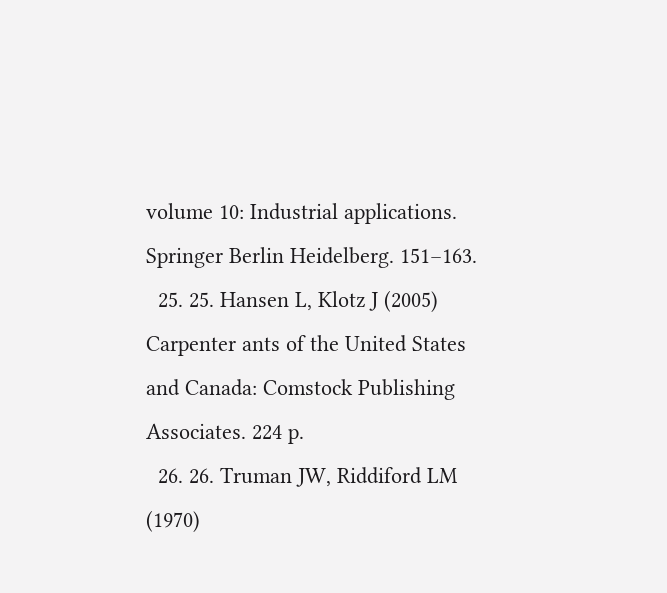volume 10: Industrial applications. Springer Berlin Heidelberg. 151–163.
  25. 25. Hansen L, Klotz J (2005) Carpenter ants of the United States and Canada: Comstock Publishing Associates. 224 p.
  26. 26. Truman JW, Riddiford LM (1970)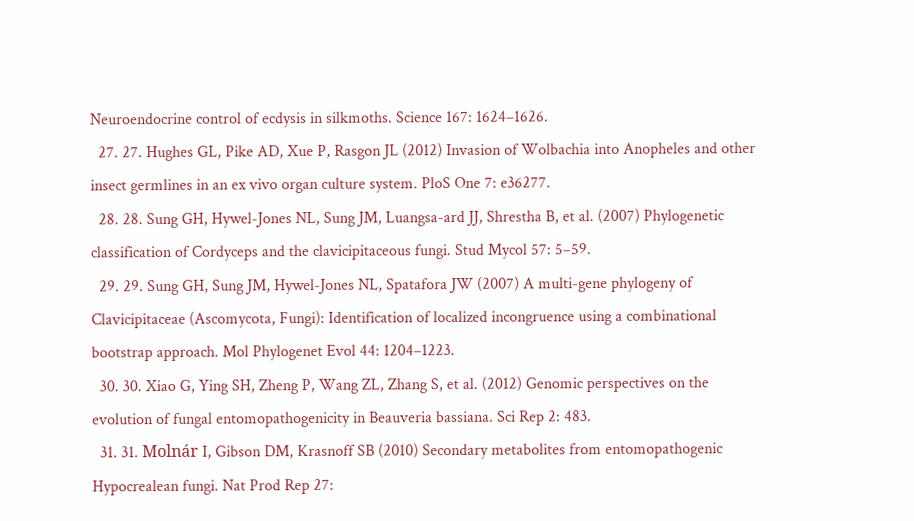Neuroendocrine control of ecdysis in silkmoths. Science 167: 1624–1626.
  27. 27. Hughes GL, Pike AD, Xue P, Rasgon JL (2012) Invasion of Wolbachia into Anopheles and other insect germlines in an ex vivo organ culture system. PloS One 7: e36277.
  28. 28. Sung GH, Hywel-Jones NL, Sung JM, Luangsa-ard JJ, Shrestha B, et al. (2007) Phylogenetic classification of Cordyceps and the clavicipitaceous fungi. Stud Mycol 57: 5–59.
  29. 29. Sung GH, Sung JM, Hywel-Jones NL, Spatafora JW (2007) A multi-gene phylogeny of Clavicipitaceae (Ascomycota, Fungi): Identification of localized incongruence using a combinational bootstrap approach. Mol Phylogenet Evol 44: 1204–1223.
  30. 30. Xiao G, Ying SH, Zheng P, Wang ZL, Zhang S, et al. (2012) Genomic perspectives on the evolution of fungal entomopathogenicity in Beauveria bassiana. Sci Rep 2: 483.
  31. 31. Molnár I, Gibson DM, Krasnoff SB (2010) Secondary metabolites from entomopathogenic Hypocrealean fungi. Nat Prod Rep 27: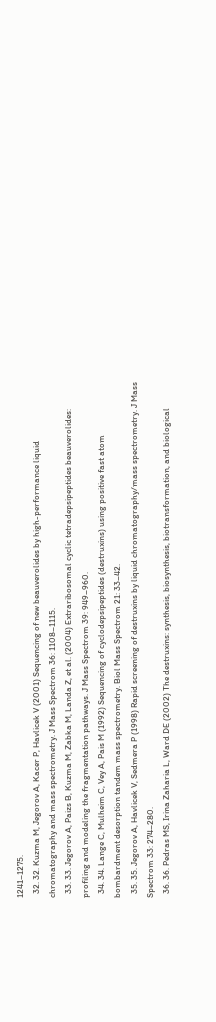1241–1275.
  32. 32. Kuzma M, Jegorov A, Kacer P, Havlicek V (2001) Sequencing of new beauverolides by high-performance liquid chromatography and mass spectrometry. J Mass Spectrom 36: 1108–1115.
  33. 33. Jegorov A, Paizs B, Kuzma M, Zabka M, Landa Z, et al. (2004) Extraribosomal cyclic tetradepsipeptides beauverolides: profiling and modeling the fragmentation pathways. J Mass Spectrom 39: 949–960.
  34. 34. Lange C, Mulheim C, Vey A, Pais M (1992) Sequencing of cyclodepsipeptides (destruxins) using positive fast atom bombardment desorption tandem mass spectrometry. Biol Mass Spectrom 21: 33–42.
  35. 35. Jegorov A, Havlicek V, Sedmera P (1998) Rapid screening of destruxins by liquid chromatography/mass spectrometry. J Mass Spectrom 33: 274–280.
  36. 36. Pedras MS, Irina Zaharia L, Ward DE (2002) The destruxins: synthesis, biosynthesis, biotransformation, and biological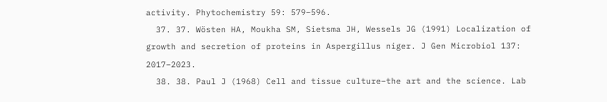activity. Phytochemistry 59: 579–596.
  37. 37. Wösten HA, Moukha SM, Sietsma JH, Wessels JG (1991) Localization of growth and secretion of proteins in Aspergillus niger. J Gen Microbiol 137: 2017–2023.
  38. 38. Paul J (1968) Cell and tissue culture–the art and the science. Lab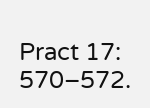Pract 17: 570–572.